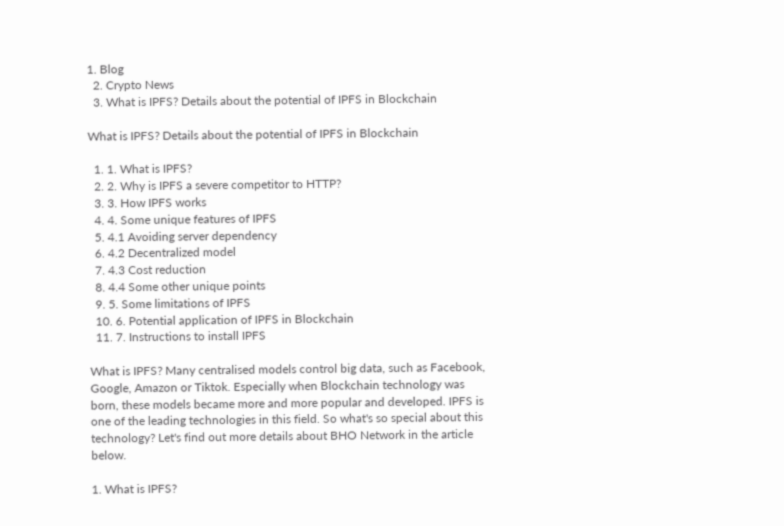1. Blog
  2. Crypto News
  3. What is IPFS? Details about the potential of IPFS in Blockchain

What is IPFS? Details about the potential of IPFS in Blockchain

  1. 1. What is IPFS?
  2. 2. Why is IPFS a severe competitor to HTTP?
  3. 3. How IPFS works
  4. 4. Some unique features of IPFS
  5. 4.1 Avoiding server dependency
  6. 4.2 Decentralized model
  7. 4.3 Cost reduction
  8. 4.4 Some other unique points
  9. 5. Some limitations of IPFS
  10. 6. Potential application of IPFS in Blockchain
  11. 7. Instructions to install IPFS

What is IPFS? Many centralised models control big data, such as Facebook, Google, Amazon or Tiktok. Especially when Blockchain technology was born, these models became more and more popular and developed. IPFS is one of the leading technologies in this field. So what's so special about this technology? Let's find out more details about BHO Network in the article below.

1. What is IPFS?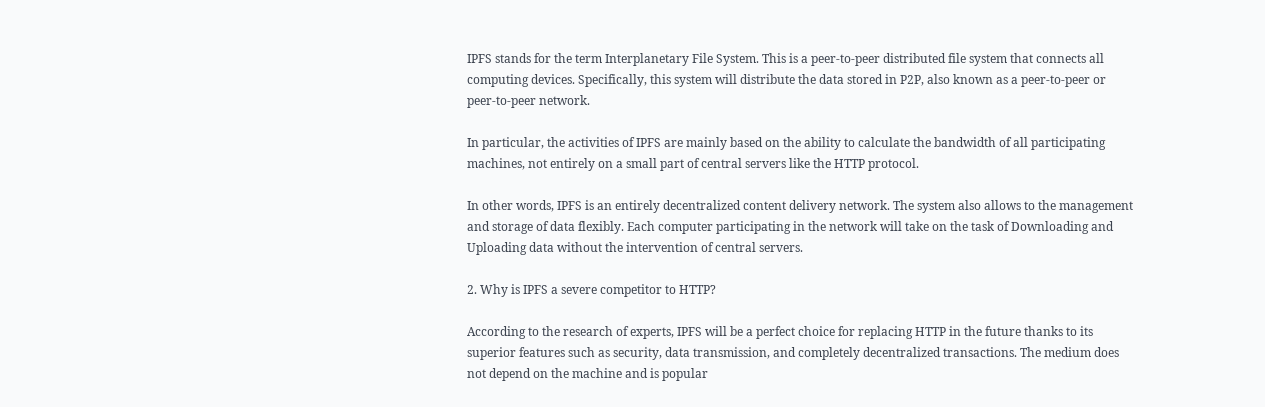IPFS stands for the term Interplanetary File System. This is a peer-to-peer distributed file system that connects all computing devices. Specifically, this system will distribute the data stored in P2P, also known as a peer-to-peer or peer-to-peer network.

In particular, the activities of IPFS are mainly based on the ability to calculate the bandwidth of all participating machines, not entirely on a small part of central servers like the HTTP protocol.

In other words, IPFS is an entirely decentralized content delivery network. The system also allows to the management and storage of data flexibly. Each computer participating in the network will take on the task of Downloading and Uploading data without the intervention of central servers.

2. Why is IPFS a severe competitor to HTTP?

According to the research of experts, IPFS will be a perfect choice for replacing HTTP in the future thanks to its superior features such as security, data transmission, and completely decentralized transactions. The medium does not depend on the machine and is popular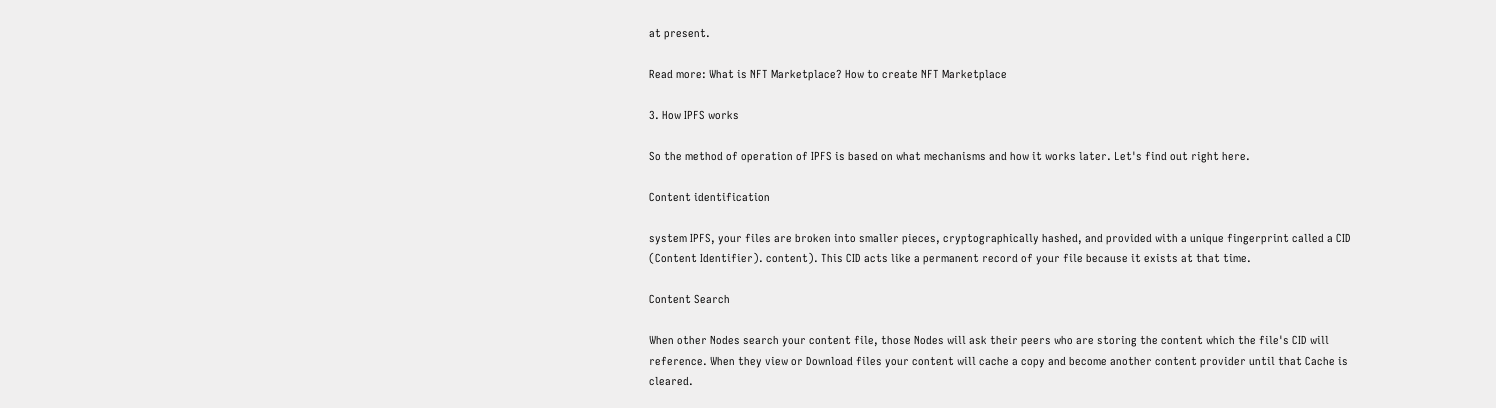at present.

Read more: What is NFT Marketplace? How to create NFT Marketplace

3. How IPFS works

So the method of operation of IPFS is based on what mechanisms and how it works later. Let's find out right here.

Content identification

system IPFS, your files are broken into smaller pieces, cryptographically hashed, and provided with a unique fingerprint called a CID (Content Identifier). content). This CID acts like a permanent record of your file because it exists at that time.

Content Search

When other Nodes search your content file, those Nodes will ask their peers who are storing the content which the file's CID will reference. When they view or Download files your content will cache a copy and become another content provider until that Cache is cleared.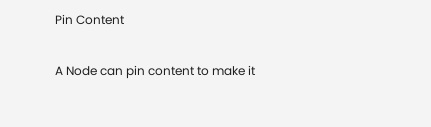Pin Content

A Node can pin content to make it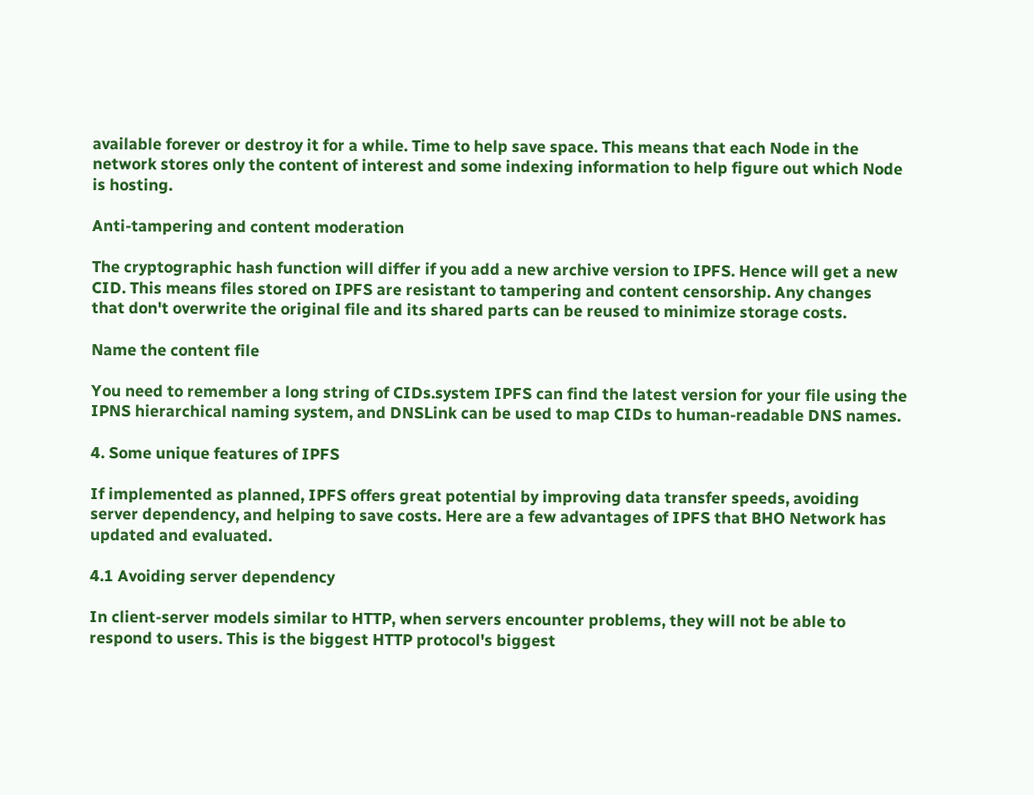available forever or destroy it for a while. Time to help save space. This means that each Node in the network stores only the content of interest and some indexing information to help figure out which Node is hosting.

Anti-tampering and content moderation

The cryptographic hash function will differ if you add a new archive version to IPFS. Hence will get a new CID. This means files stored on IPFS are resistant to tampering and content censorship. Any changes that don't overwrite the original file and its shared parts can be reused to minimize storage costs.

Name the content file

You need to remember a long string of CIDs.system IPFS can find the latest version for your file using the IPNS hierarchical naming system, and DNSLink can be used to map CIDs to human-readable DNS names.

4. Some unique features of IPFS

If implemented as planned, IPFS offers great potential by improving data transfer speeds, avoiding server dependency, and helping to save costs. Here are a few advantages of IPFS that BHO Network has updated and evaluated.

4.1 Avoiding server dependency

In client-server models similar to HTTP, when servers encounter problems, they will not be able to respond to users. This is the biggest HTTP protocol's biggest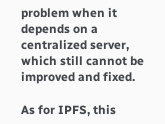problem when it depends on a centralized server, which still cannot be improved and fixed.

As for IPFS, this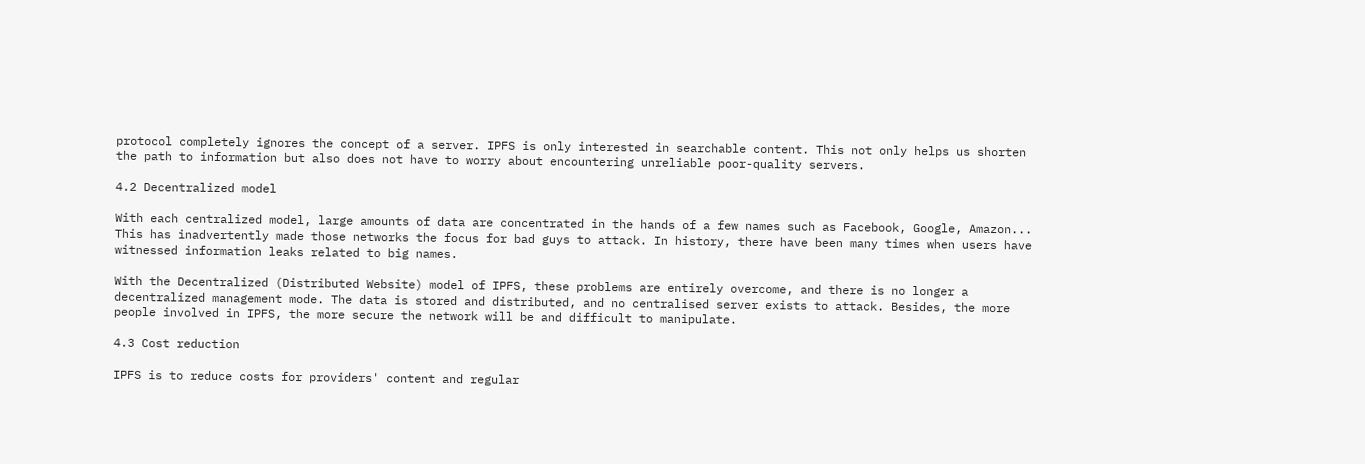protocol completely ignores the concept of a server. IPFS is only interested in searchable content. This not only helps us shorten the path to information but also does not have to worry about encountering unreliable poor-quality servers.

4.2 Decentralized model

With each centralized model, large amounts of data are concentrated in the hands of a few names such as Facebook, Google, Amazon... This has inadvertently made those networks the focus for bad guys to attack. In history, there have been many times when users have witnessed information leaks related to big names.

With the Decentralized (Distributed Website) model of IPFS, these problems are entirely overcome, and there is no longer a decentralized management mode. The data is stored and distributed, and no centralised server exists to attack. Besides, the more people involved in IPFS, the more secure the network will be and difficult to manipulate.

4.3 Cost reduction

IPFS is to reduce costs for providers' content and regular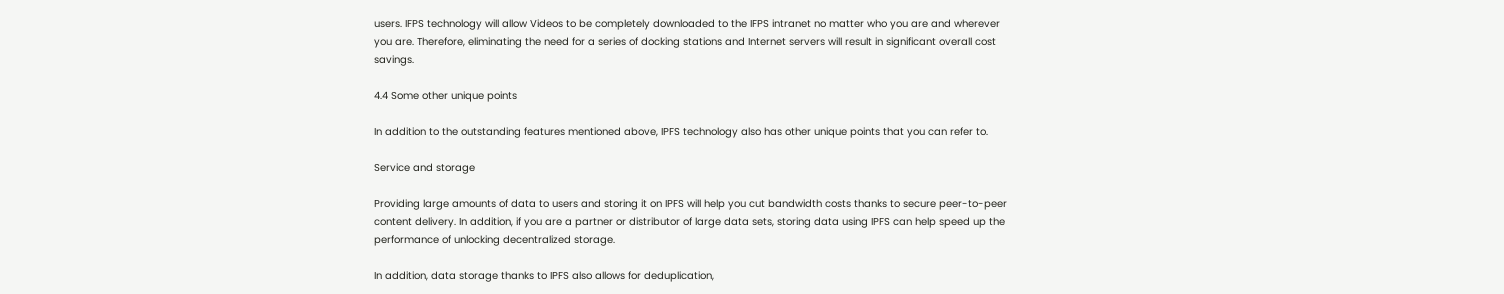users. IFPS technology will allow Videos to be completely downloaded to the IFPS intranet no matter who you are and wherever you are. Therefore, eliminating the need for a series of docking stations and Internet servers will result in significant overall cost savings.

4.4 Some other unique points

In addition to the outstanding features mentioned above, IPFS technology also has other unique points that you can refer to.

Service and storage

Providing large amounts of data to users and storing it on IPFS will help you cut bandwidth costs thanks to secure peer-to-peer content delivery. In addition, if you are a partner or distributor of large data sets, storing data using IPFS can help speed up the performance of unlocking decentralized storage.

In addition, data storage thanks to IPFS also allows for deduplication,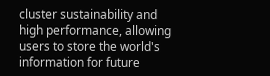cluster sustainability and high performance, allowing users to store the world's information for future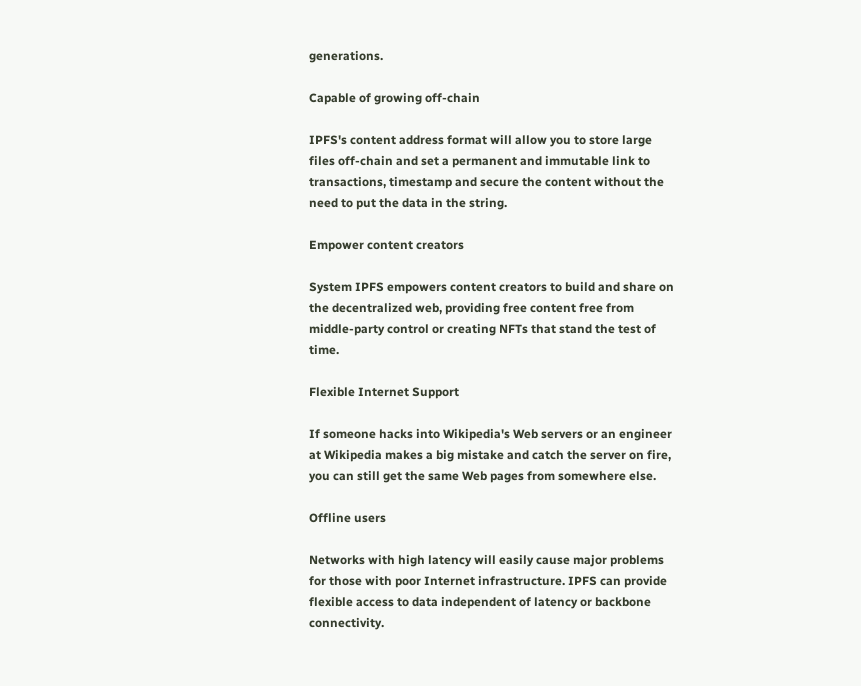generations.

Capable of growing off-chain

IPFS's content address format will allow you to store large files off-chain and set a permanent and immutable link to transactions, timestamp and secure the content without the need to put the data in the string.

Empower content creators

System IPFS empowers content creators to build and share on the decentralized web, providing free content free from middle-party control or creating NFTs that stand the test of time.

Flexible Internet Support

If someone hacks into Wikipedia's Web servers or an engineer at Wikipedia makes a big mistake and catch the server on fire, you can still get the same Web pages from somewhere else.

Offline users

Networks with high latency will easily cause major problems for those with poor Internet infrastructure. IPFS can provide flexible access to data independent of latency or backbone connectivity.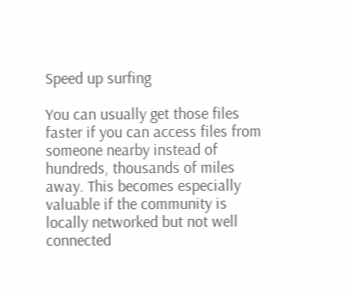Speed up surfing

You can usually get those files faster if you can access files from someone nearby instead of hundreds, thousands of miles away. This becomes especially valuable if the community is locally networked but not well connected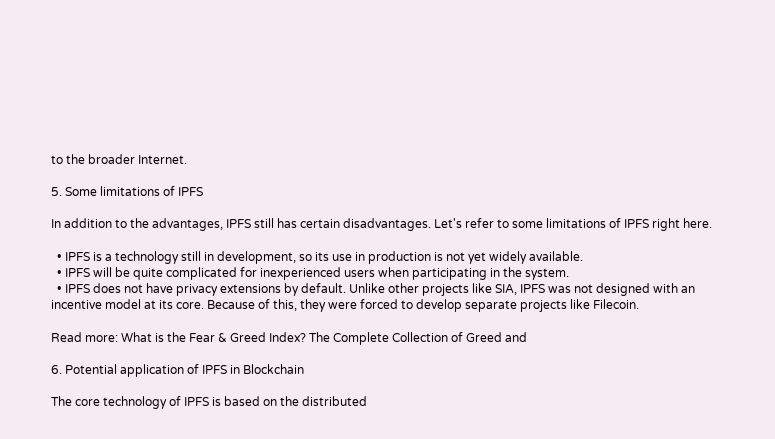to the broader Internet.

5. Some limitations of IPFS

In addition to the advantages, IPFS still has certain disadvantages. Let's refer to some limitations of IPFS right here.

  • IPFS is a technology still in development, so its use in production is not yet widely available.
  • IPFS will be quite complicated for inexperienced users when participating in the system.
  • IPFS does not have privacy extensions by default. Unlike other projects like SIA, IPFS was not designed with an incentive model at its core. Because of this, they were forced to develop separate projects like Filecoin.

Read more: What is the Fear & Greed Index? The Complete Collection of Greed and

6. Potential application of IPFS in Blockchain

The core technology of IPFS is based on the distributed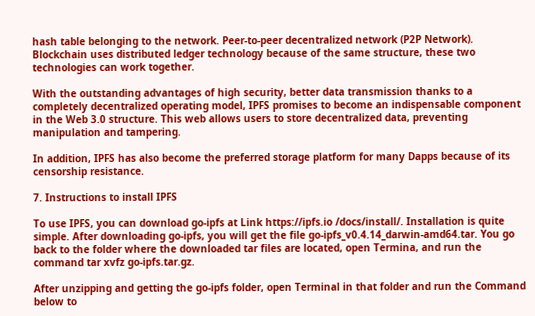hash table belonging to the network. Peer-to-peer decentralized network (P2P Network). Blockchain uses distributed ledger technology because of the same structure, these two technologies can work together.

With the outstanding advantages of high security, better data transmission thanks to a completely decentralized operating model, IPFS promises to become an indispensable component in the Web 3.0 structure. This web allows users to store decentralized data, preventing manipulation and tampering.

In addition, IPFS has also become the preferred storage platform for many Dapps because of its censorship resistance.

7. Instructions to install IPFS

To use IPFS, you can download go-ipfs at Link https://ipfs.io /docs/install/. Installation is quite simple. After downloading go-ipfs, you will get the file go-ipfs_v0.4.14_darwin-amd64.tar. You go back to the folder where the downloaded tar files are located, open Termina, and run the command tar xvfz go-ipfs.tar.gz.

After unzipping and getting the go-ipfs folder, open Terminal in that folder and run the Command below to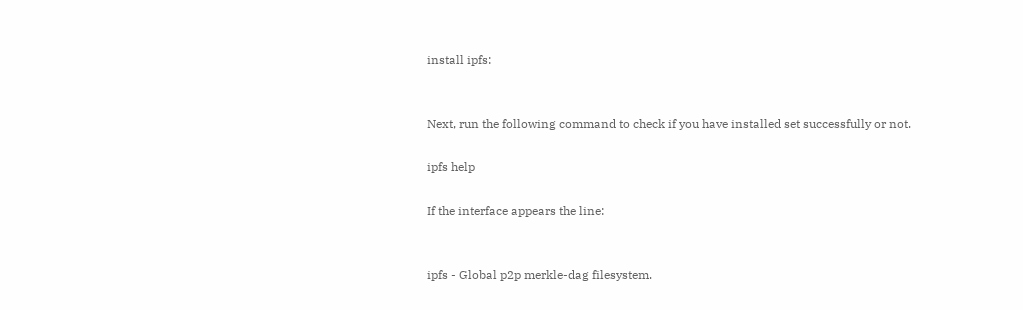install ipfs:


Next, run the following command to check if you have installed set successfully or not.

ipfs help

If the interface appears the line:


ipfs - Global p2p merkle-dag filesystem.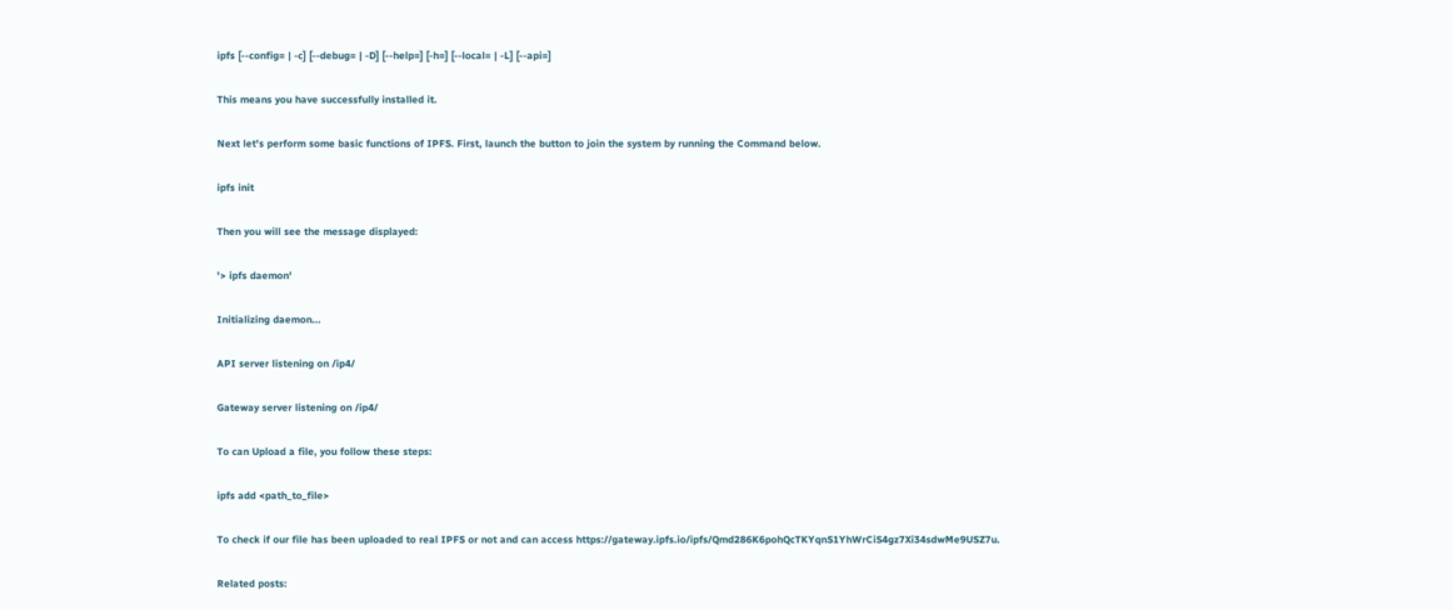ipfs [--config= | -c] [--debug= | -D] [--help=] [-h=] [--local= | -L] [--api=]

This means you have successfully installed it.

Next let's perform some basic functions of IPFS. First, launch the button to join the system by running the Command below.

ipfs init

Then you will see the message displayed:

'> ipfs daemon'

Initializing daemon...

API server listening on /ip4/

Gateway server listening on /ip4/

To can Upload a file, you follow these steps:

ipfs add <path_to_file>

To check if our file has been uploaded to real IPFS or not and can access https://gateway.ipfs.io/ipfs/Qmd286K6pohQcTKYqnS1YhWrCiS4gz7Xi34sdwMe9USZ7u.

Related posts: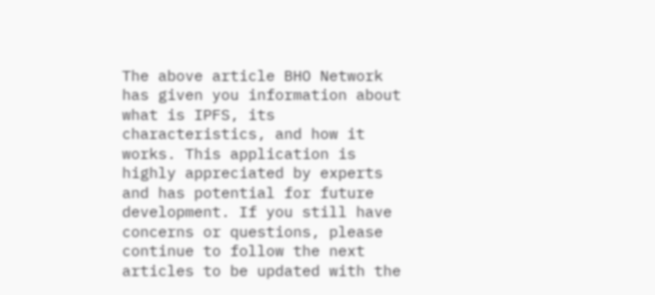The above article BHO Network has given you information about what is IPFS, its characteristics, and how it works. This application is highly appreciated by experts and has potential for future development. If you still have concerns or questions, please continue to follow the next articles to be updated with the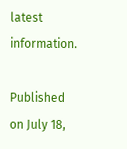latest information.

Published on July 18,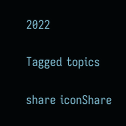2022

Tagged topics

share iconShare